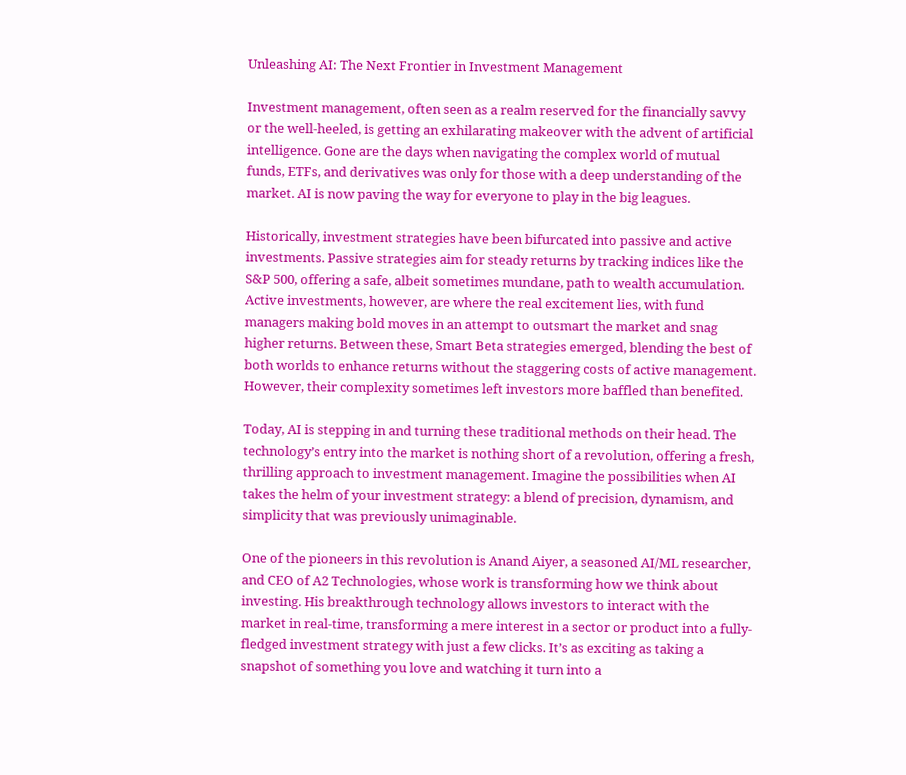Unleashing AI: The Next Frontier in Investment Management

Investment management, often seen as a realm reserved for the financially savvy or the well-heeled, is getting an exhilarating makeover with the advent of artificial intelligence. Gone are the days when navigating the complex world of mutual funds, ETFs, and derivatives was only for those with a deep understanding of the market. AI is now paving the way for everyone to play in the big leagues.

Historically, investment strategies have been bifurcated into passive and active investments. Passive strategies aim for steady returns by tracking indices like the S&P 500, offering a safe, albeit sometimes mundane, path to wealth accumulation. Active investments, however, are where the real excitement lies, with fund managers making bold moves in an attempt to outsmart the market and snag higher returns. Between these, Smart Beta strategies emerged, blending the best of both worlds to enhance returns without the staggering costs of active management. However, their complexity sometimes left investors more baffled than benefited.

Today, AI is stepping in and turning these traditional methods on their head. The technology’s entry into the market is nothing short of a revolution, offering a fresh, thrilling approach to investment management. Imagine the possibilities when AI takes the helm of your investment strategy: a blend of precision, dynamism, and simplicity that was previously unimaginable.

One of the pioneers in this revolution is Anand Aiyer, a seasoned AI/ML researcher, and CEO of A2 Technologies, whose work is transforming how we think about investing. His breakthrough technology allows investors to interact with the market in real-time, transforming a mere interest in a sector or product into a fully-fledged investment strategy with just a few clicks. It’s as exciting as taking a snapshot of something you love and watching it turn into a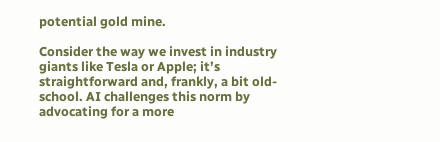potential gold mine.

Consider the way we invest in industry giants like Tesla or Apple; it’s straightforward and, frankly, a bit old-school. AI challenges this norm by advocating for a more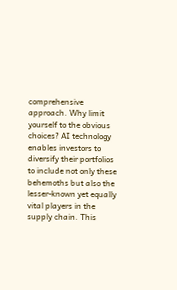comprehensive approach. Why limit yourself to the obvious choices? AI technology enables investors to diversify their portfolios to include not only these behemoths but also the lesser-known yet equally vital players in the supply chain. This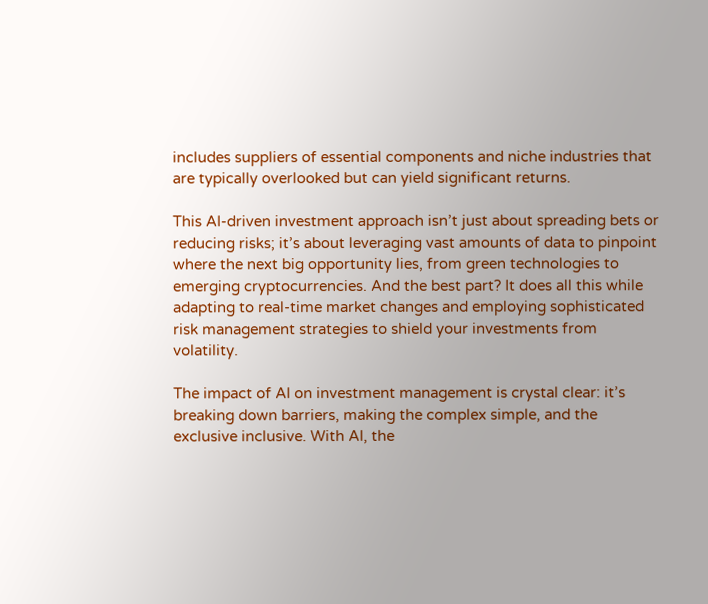includes suppliers of essential components and niche industries that are typically overlooked but can yield significant returns.

This AI-driven investment approach isn’t just about spreading bets or reducing risks; it’s about leveraging vast amounts of data to pinpoint where the next big opportunity lies, from green technologies to emerging cryptocurrencies. And the best part? It does all this while adapting to real-time market changes and employing sophisticated risk management strategies to shield your investments from volatility.

The impact of AI on investment management is crystal clear: it’s breaking down barriers, making the complex simple, and the exclusive inclusive. With AI, the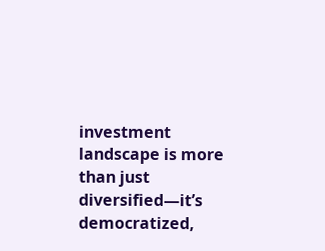investment landscape is more than just diversified—it’s democratized,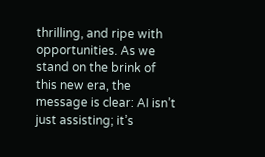thrilling, and ripe with opportunities. As we stand on the brink of this new era, the message is clear: AI isn’t just assisting; it’s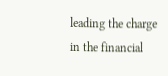leading the charge in the financial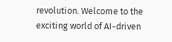revolution. Welcome to the exciting world of AI-driven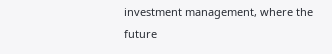investment management, where the future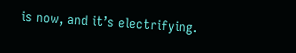is now, and it’s electrifying.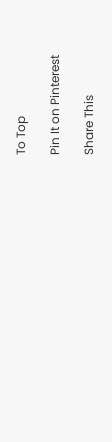To Top

Pin It on Pinterest

Share This